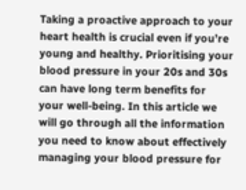Taking a proactive approach to your heart health is crucial even if you’re young and healthy. Prioritising your blood pressure in your 20s and 30s can have long term benefits for your well-being. In this article we will go through all the information you need to know about effectively managing your blood pressure for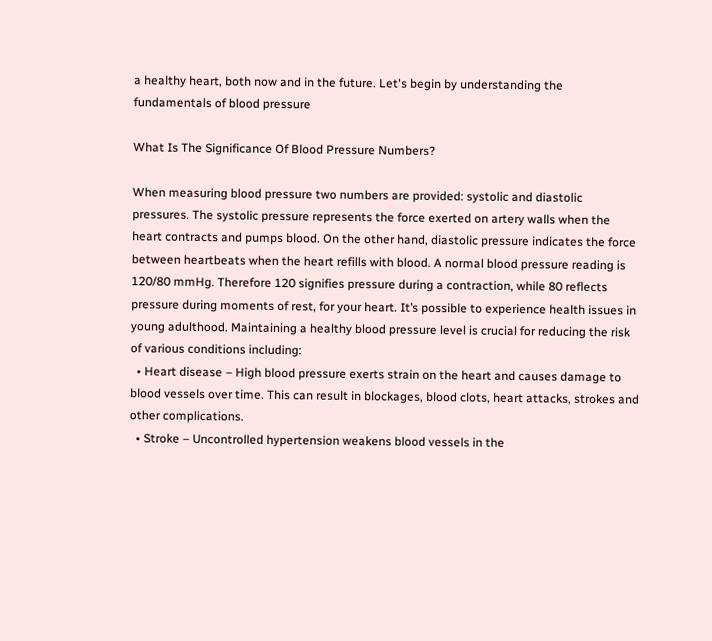a healthy heart, both now and in the future. Let's begin by understanding the fundamentals of blood pressure

What Is The Significance Of Blood Pressure Numbers?

When measuring blood pressure two numbers are provided: systolic and diastolic pressures. The systolic pressure represents the force exerted on artery walls when the heart contracts and pumps blood. On the other hand, diastolic pressure indicates the force between heartbeats when the heart refills with blood. A normal blood pressure reading is 120/80 mmHg. Therefore 120 signifies pressure during a contraction, while 80 reflects pressure during moments of rest, for your heart. It’s possible to experience health issues in young adulthood. Maintaining a healthy blood pressure level is crucial for reducing the risk of various conditions including:
  • Heart disease – High blood pressure exerts strain on the heart and causes damage to blood vessels over time. This can result in blockages, blood clots, heart attacks, strokes and other complications.
  • Stroke – Uncontrolled hypertension weakens blood vessels in the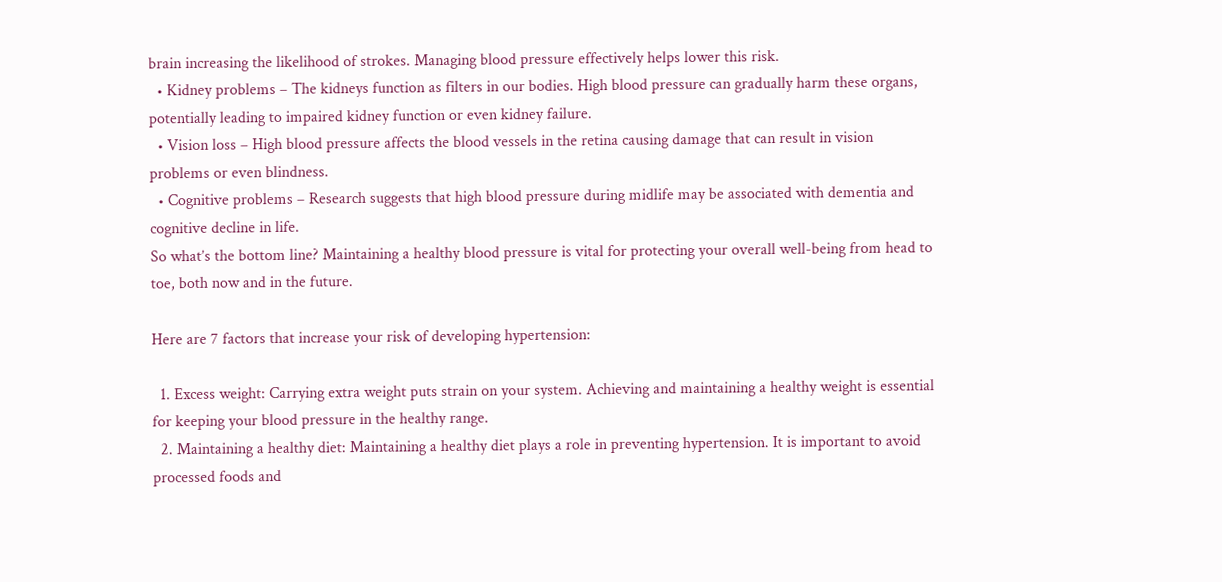brain increasing the likelihood of strokes. Managing blood pressure effectively helps lower this risk.
  • Kidney problems – The kidneys function as filters in our bodies. High blood pressure can gradually harm these organs, potentially leading to impaired kidney function or even kidney failure.
  • Vision loss – High blood pressure affects the blood vessels in the retina causing damage that can result in vision problems or even blindness.
  • Cognitive problems – Research suggests that high blood pressure during midlife may be associated with dementia and cognitive decline in life.
So what’s the bottom line? Maintaining a healthy blood pressure is vital for protecting your overall well-being from head to toe, both now and in the future.

Here are 7 factors that increase your risk of developing hypertension:

  1. Excess weight: Carrying extra weight puts strain on your system. Achieving and maintaining a healthy weight is essential for keeping your blood pressure in the healthy range.
  2. Maintaining a healthy diet: Maintaining a healthy diet plays a role in preventing hypertension. It is important to avoid processed foods and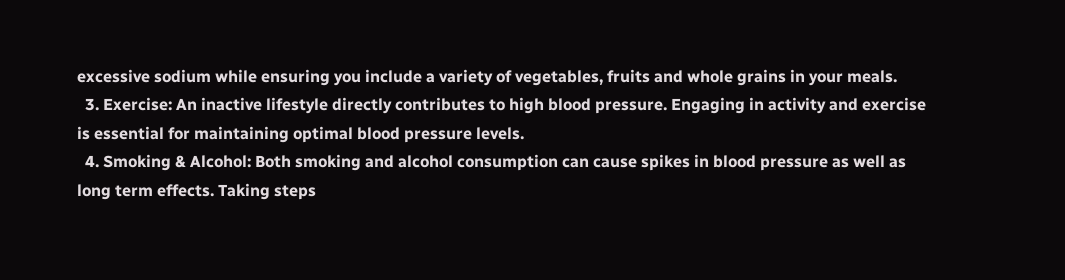excessive sodium while ensuring you include a variety of vegetables, fruits and whole grains in your meals.
  3. Exercise: An inactive lifestyle directly contributes to high blood pressure. Engaging in activity and exercise is essential for maintaining optimal blood pressure levels.
  4. Smoking & Alcohol: Both smoking and alcohol consumption can cause spikes in blood pressure as well as long term effects. Taking steps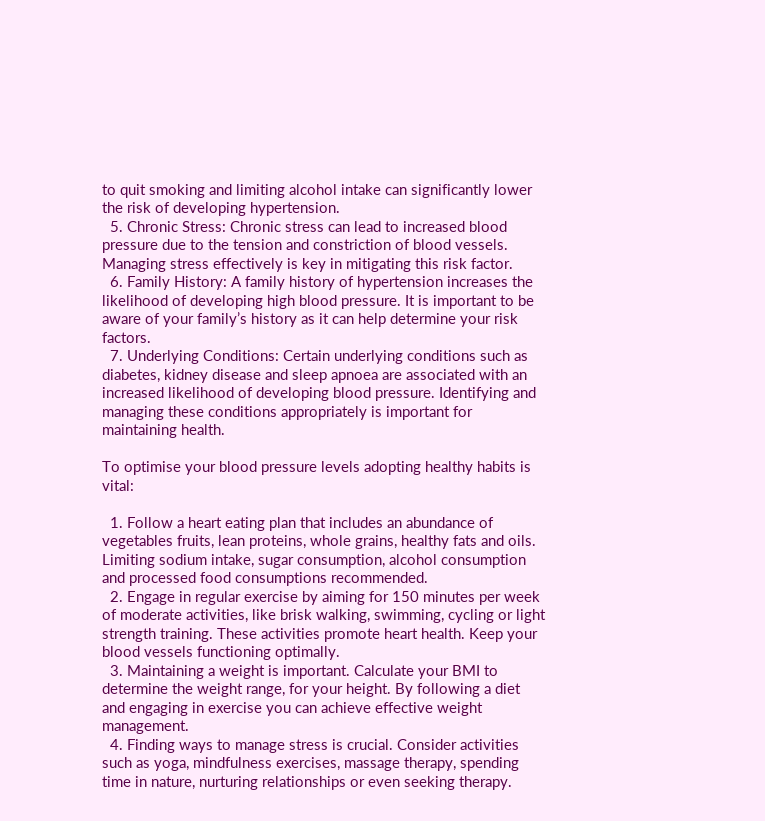to quit smoking and limiting alcohol intake can significantly lower the risk of developing hypertension.
  5. Chronic Stress: Chronic stress can lead to increased blood pressure due to the tension and constriction of blood vessels. Managing stress effectively is key in mitigating this risk factor.
  6. Family History: A family history of hypertension increases the likelihood of developing high blood pressure. It is important to be aware of your family’s history as it can help determine your risk factors.
  7. Underlying Conditions: Certain underlying conditions such as diabetes, kidney disease and sleep apnoea are associated with an increased likelihood of developing blood pressure. Identifying and managing these conditions appropriately is important for maintaining health.

To optimise your blood pressure levels adopting healthy habits is vital:

  1. Follow a heart eating plan that includes an abundance of vegetables fruits, lean proteins, whole grains, healthy fats and oils. Limiting sodium intake, sugar consumption, alcohol consumption and processed food consumptions recommended.
  2. Engage in regular exercise by aiming for 150 minutes per week of moderate activities, like brisk walking, swimming, cycling or light strength training. These activities promote heart health. Keep your blood vessels functioning optimally.
  3. Maintaining a weight is important. Calculate your BMI to determine the weight range, for your height. By following a diet and engaging in exercise you can achieve effective weight management.
  4. Finding ways to manage stress is crucial. Consider activities such as yoga, mindfulness exercises, massage therapy, spending time in nature, nurturing relationships or even seeking therapy.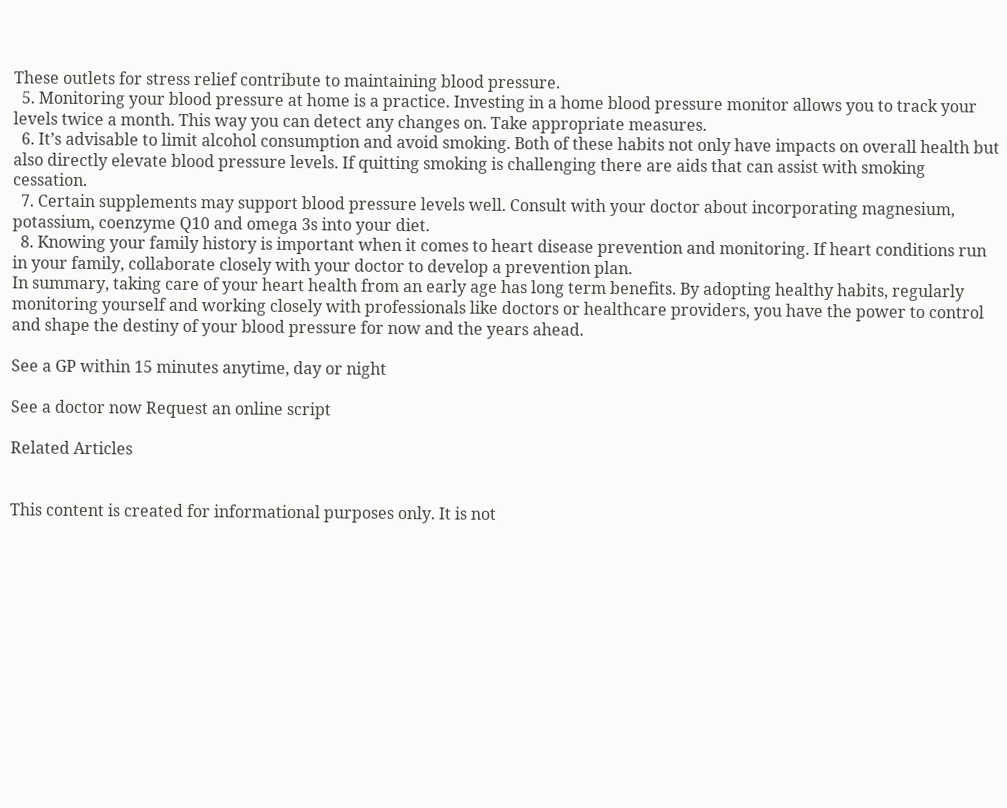These outlets for stress relief contribute to maintaining blood pressure.
  5. Monitoring your blood pressure at home is a practice. Investing in a home blood pressure monitor allows you to track your levels twice a month. This way you can detect any changes on. Take appropriate measures.
  6. It’s advisable to limit alcohol consumption and avoid smoking. Both of these habits not only have impacts on overall health but also directly elevate blood pressure levels. If quitting smoking is challenging there are aids that can assist with smoking cessation.
  7. Certain supplements may support blood pressure levels well. Consult with your doctor about incorporating magnesium, potassium, coenzyme Q10 and omega 3s into your diet.
  8. Knowing your family history is important when it comes to heart disease prevention and monitoring. If heart conditions run in your family, collaborate closely with your doctor to develop a prevention plan.
In summary, taking care of your heart health from an early age has long term benefits. By adopting healthy habits, regularly monitoring yourself and working closely with professionals like doctors or healthcare providers, you have the power to control and shape the destiny of your blood pressure for now and the years ahead.

See a GP within 15 minutes anytime, day or night

See a doctor now Request an online script

Related Articles


This content is created for informational purposes only. It is not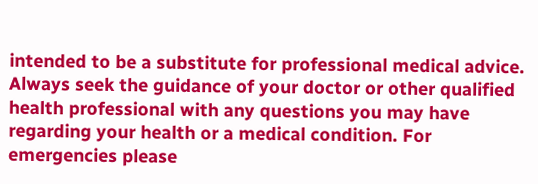intended to be a substitute for professional medical advice. Always seek the guidance of your doctor or other qualified health professional with any questions you may have regarding your health or a medical condition. For emergencies please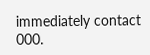immediately contact 000.